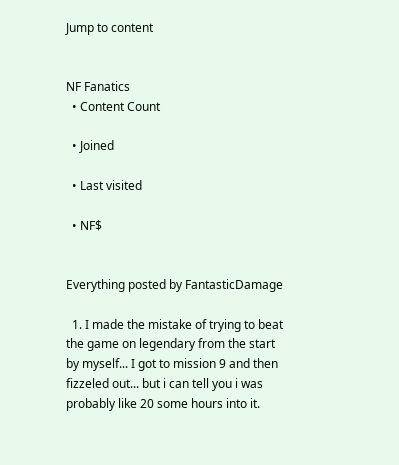Jump to content


NF Fanatics
  • Content Count

  • Joined

  • Last visited

  • NF$


Everything posted by FantasticDamage

  1. I made the mistake of trying to beat the game on legendary from the start by myself... I got to mission 9 and then fizzeled out... but i can tell you i was probably like 20 some hours into it.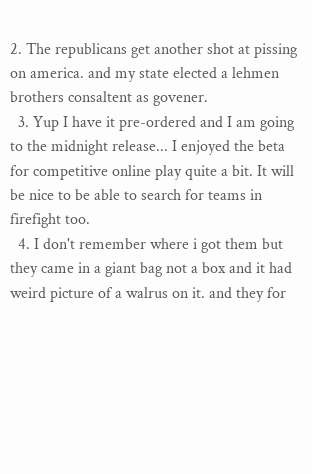2. The republicans get another shot at pissing on america. and my state elected a lehmen brothers consaltent as govener.
  3. Yup I have it pre-ordered and I am going to the midnight release... I enjoyed the beta for competitive online play quite a bit. It will be nice to be able to search for teams in firefight too.
  4. I don't remember where i got them but they came in a giant bag not a box and it had weird picture of a walrus on it. and they for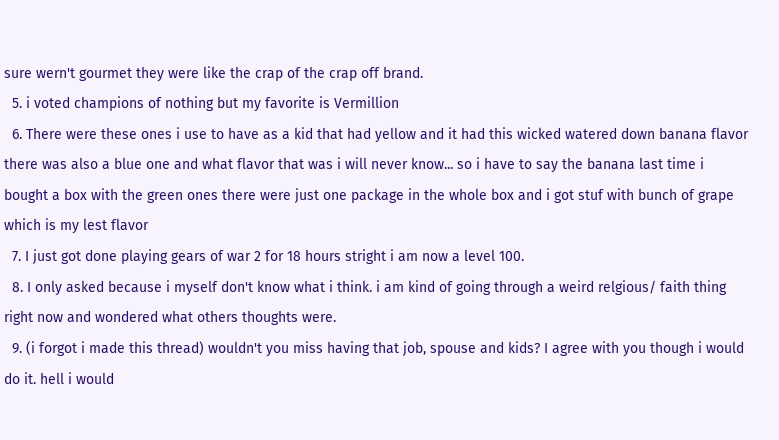sure wern't gourmet they were like the crap of the crap off brand.
  5. i voted champions of nothing but my favorite is Vermillion
  6. There were these ones i use to have as a kid that had yellow and it had this wicked watered down banana flavor there was also a blue one and what flavor that was i will never know... so i have to say the banana last time i bought a box with the green ones there were just one package in the whole box and i got stuf with bunch of grape which is my lest flavor
  7. I just got done playing gears of war 2 for 18 hours stright i am now a level 100.
  8. I only asked because i myself don't know what i think. i am kind of going through a weird relgious/ faith thing right now and wondered what others thoughts were.
  9. (i forgot i made this thread) wouldn't you miss having that job, spouse and kids? I agree with you though i would do it. hell i would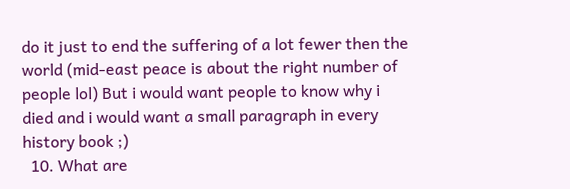do it just to end the suffering of a lot fewer then the world (mid-east peace is about the right number of people lol) But i would want people to know why i died and i would want a small paragraph in every history book ;)
  10. What are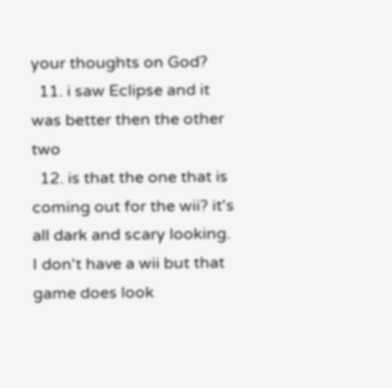your thoughts on God?
  11. i saw Eclipse and it was better then the other two
  12. is that the one that is coming out for the wii? it's all dark and scary looking. I don't have a wii but that game does look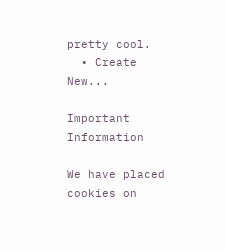pretty cool.
  • Create New...

Important Information

We have placed cookies on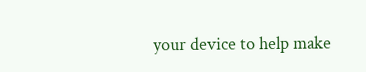your device to help make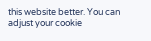this website better. You can adjust your cookie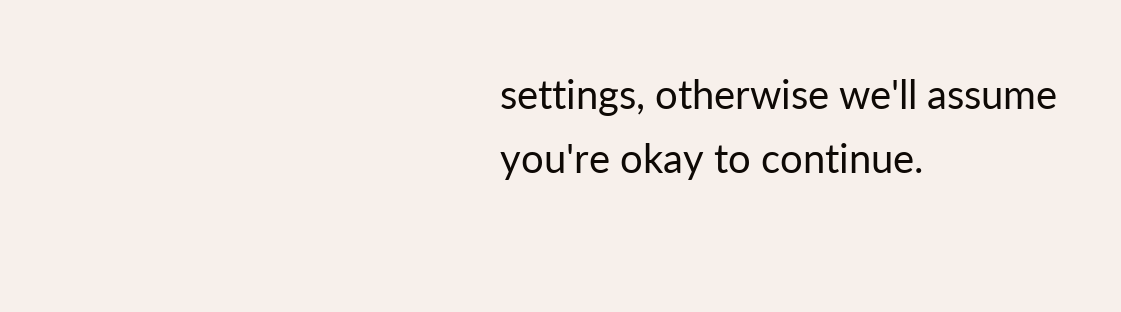settings, otherwise we'll assume you're okay to continue.